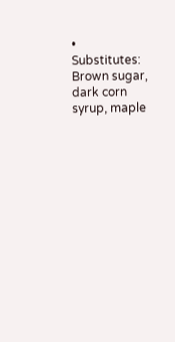• Substitutes: Brown sugar, dark corn syrup, maple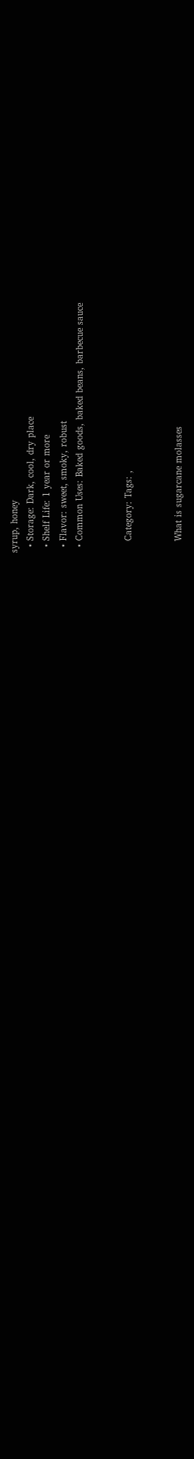syrup, honey
  • Storage: Dark, cool, dry place
  • Shelf Life: 1 year or more
  • Flavor: sweet, smoky, robust
  • Common Uses: Baked goods, baked beans, barbecue sauce


    Category: Tags: ,


    What is sugarcane molasses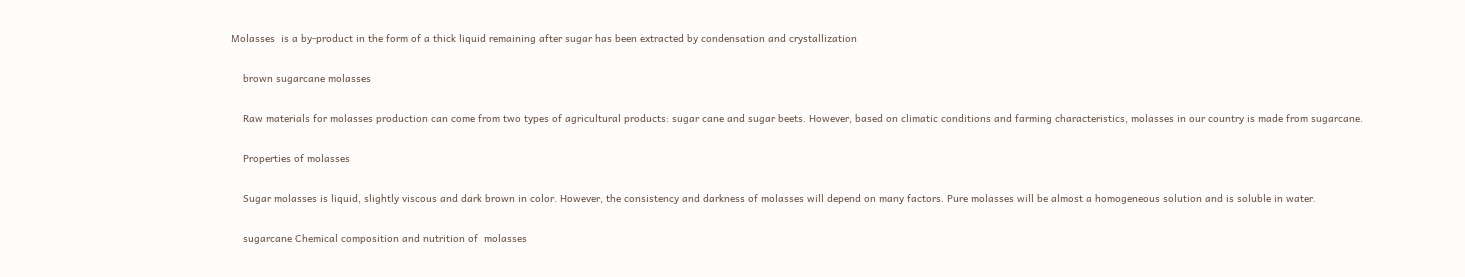Molasses  is a by-product in the form of a thick liquid remaining after sugar has been extracted by condensation and crystallization

    brown sugarcane molasses

    Raw materials for molasses production can come from two types of agricultural products: sugar cane and sugar beets. However, based on climatic conditions and farming characteristics, molasses in our country is made from sugarcane.

    Properties of molasses

    Sugar molasses is liquid, slightly viscous and dark brown in color. However, the consistency and darkness of molasses will depend on many factors. Pure molasses will be almost a homogeneous solution and is soluble in water.

    sugarcane Chemical composition and nutrition of  molasses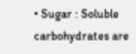• Sugar : Soluble carbohydrates are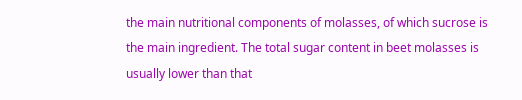the main nutritional components of molasses, of which sucrose is the main ingredient. The total sugar content in beet molasses is usually lower than that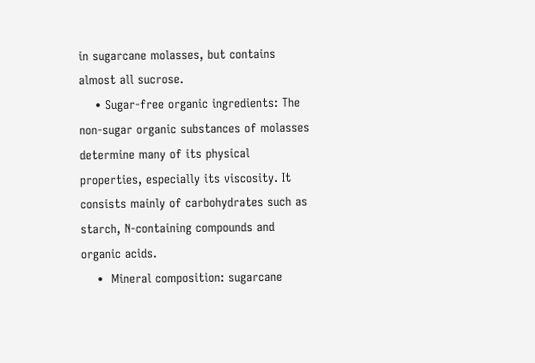in sugarcane molasses, but contains almost all sucrose.
    • Sugar-free organic ingredients: The non-sugar organic substances of molasses determine many of its physical properties, especially its viscosity. It consists mainly of carbohydrates such as starch, N-containing compounds and organic acids.
    •  Mineral composition: sugarcane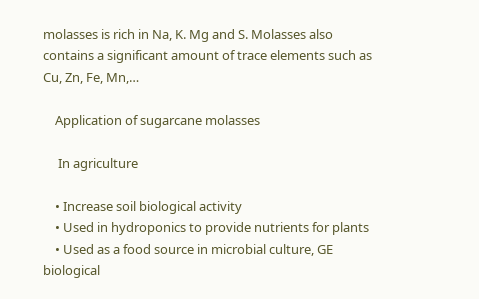molasses is rich in Na, K. Mg and S. Molasses also contains a significant amount of trace elements such as Cu, Zn, Fe, Mn,…

    Application of sugarcane molasses

     In agriculture

    • Increase soil biological activity
    • Used in hydroponics to provide nutrients for plants
    • Used as a food source in microbial culture, GE biological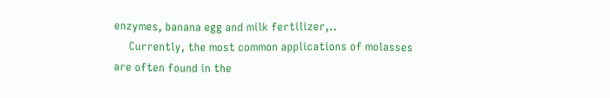enzymes, banana egg and milk fertilizer,..
     Currently, the most common applications of molasses are often found in the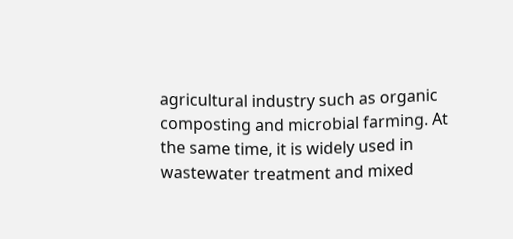agricultural industry such as organic composting and microbial farming. At the same time, it is widely used in wastewater treatment and mixed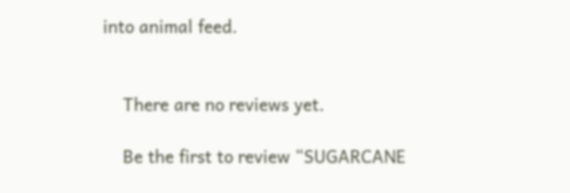into animal feed.


    There are no reviews yet.

    Be the first to review “SUGARCANE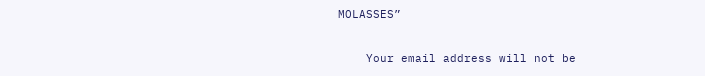MOLASSES”

    Your email address will not be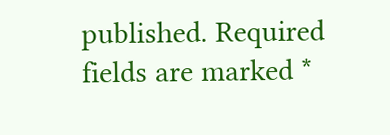published. Required fields are marked *